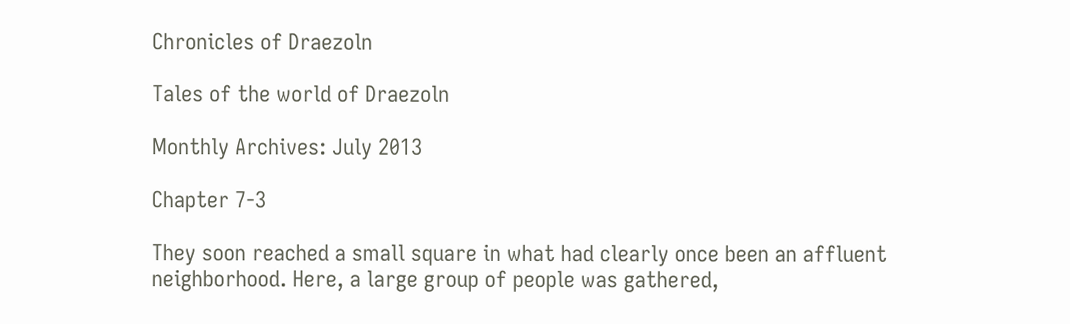Chronicles of Draezoln

Tales of the world of Draezoln

Monthly Archives: July 2013

Chapter 7-3

They soon reached a small square in what had clearly once been an affluent neighborhood. Here, a large group of people was gathered,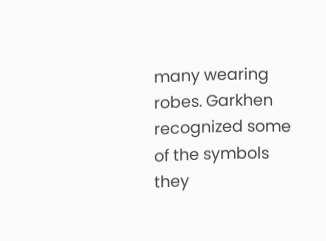many wearing robes. Garkhen recognized some of the symbols they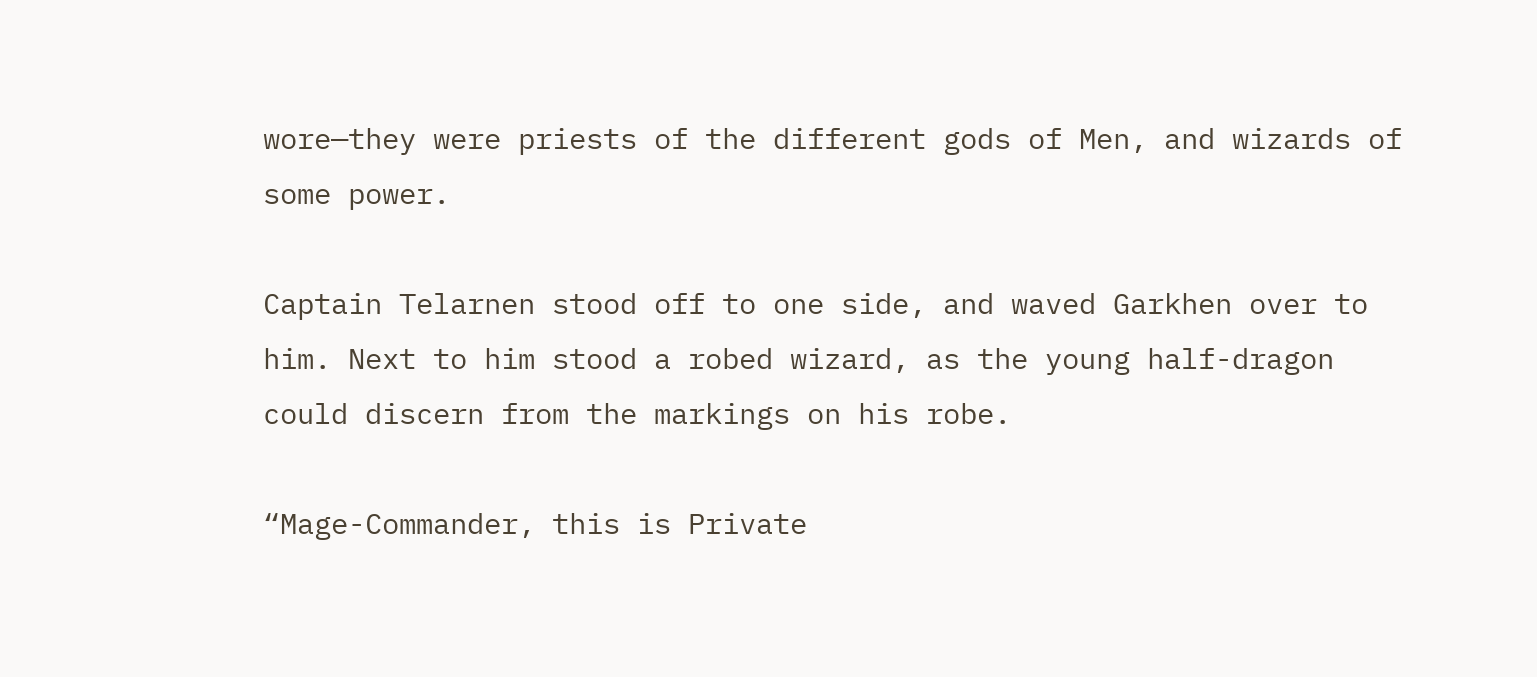wore—they were priests of the different gods of Men, and wizards of some power.

Captain Telarnen stood off to one side, and waved Garkhen over to him. Next to him stood a robed wizard, as the young half-dragon could discern from the markings on his robe.

“Mage-Commander, this is Private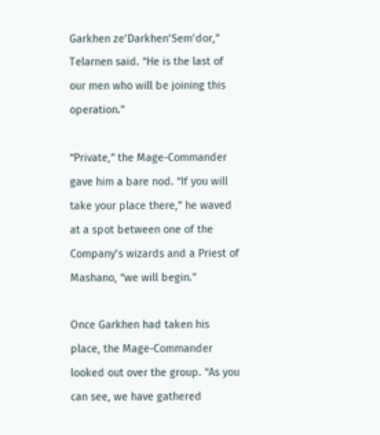Garkhen ze’Darkhen’Sem’dor,” Telarnen said. “He is the last of our men who will be joining this operation.”

“Private,” the Mage-Commander gave him a bare nod. “If you will take your place there,” he waved at a spot between one of the Company’s wizards and a Priest of Mashano, “we will begin.”

Once Garkhen had taken his place, the Mage-Commander looked out over the group. “As you can see, we have gathered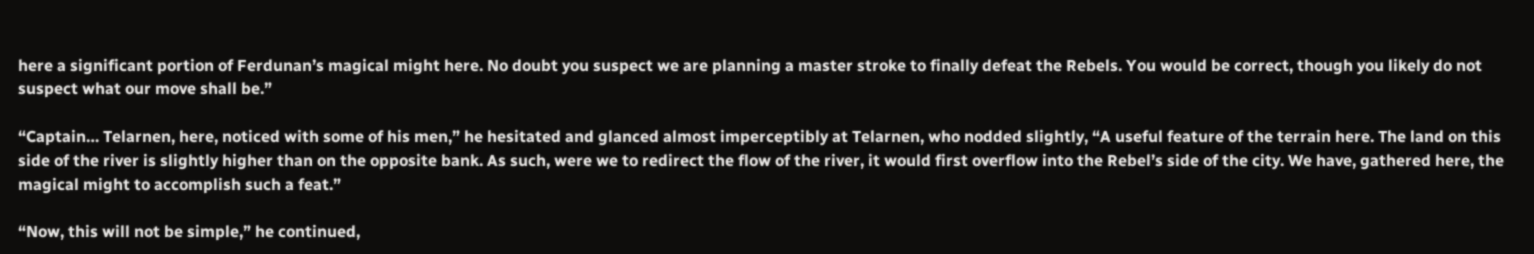here a significant portion of Ferdunan’s magical might here. No doubt you suspect we are planning a master stroke to finally defeat the Rebels. You would be correct, though you likely do not suspect what our move shall be.”

“Captain… Telarnen, here, noticed with some of his men,” he hesitated and glanced almost imperceptibly at Telarnen, who nodded slightly, “A useful feature of the terrain here. The land on this side of the river is slightly higher than on the opposite bank. As such, were we to redirect the flow of the river, it would first overflow into the Rebel’s side of the city. We have, gathered here, the magical might to accomplish such a feat.”

“Now, this will not be simple,” he continued,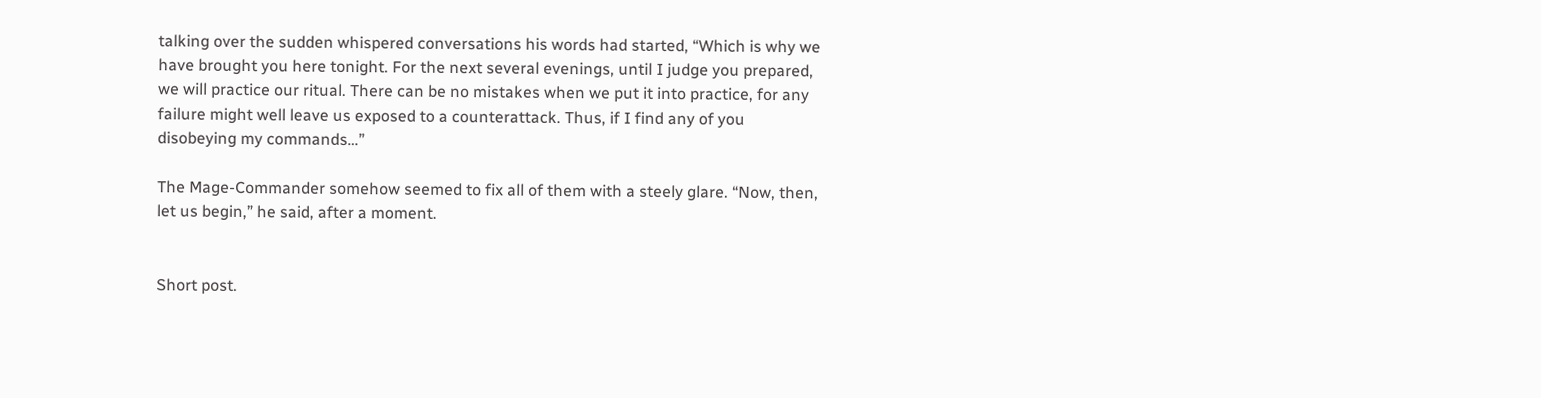talking over the sudden whispered conversations his words had started, “Which is why we have brought you here tonight. For the next several evenings, until I judge you prepared, we will practice our ritual. There can be no mistakes when we put it into practice, for any failure might well leave us exposed to a counterattack. Thus, if I find any of you disobeying my commands…”

The Mage-Commander somehow seemed to fix all of them with a steely glare. “Now, then, let us begin,” he said, after a moment.


Short post.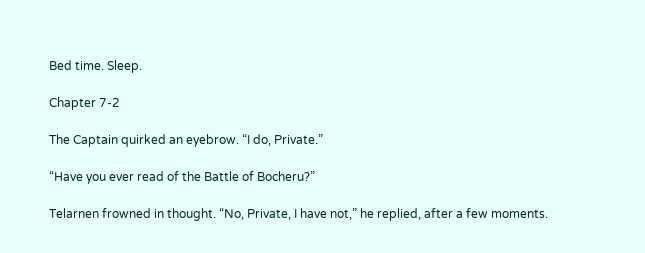Bed time. Sleep.

Chapter 7-2

The Captain quirked an eyebrow. “I do, Private.”

“Have you ever read of the Battle of Bocheru?”

Telarnen frowned in thought. “No, Private, I have not,” he replied, after a few moments.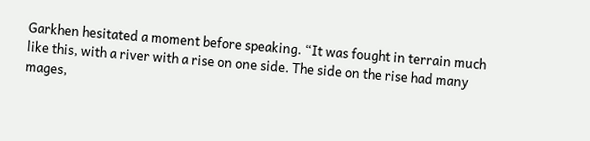Garkhen hesitated a moment before speaking. “It was fought in terrain much like this, with a river with a rise on one side. The side on the rise had many mages,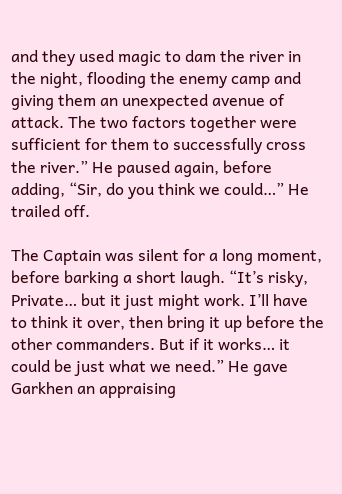and they used magic to dam the river in the night, flooding the enemy camp and giving them an unexpected avenue of attack. The two factors together were sufficient for them to successfully cross the river.” He paused again, before adding, “Sir, do you think we could…” He trailed off.

The Captain was silent for a long moment, before barking a short laugh. “It’s risky, Private… but it just might work. I’ll have to think it over, then bring it up before the other commanders. But if it works… it could be just what we need.” He gave Garkhen an appraising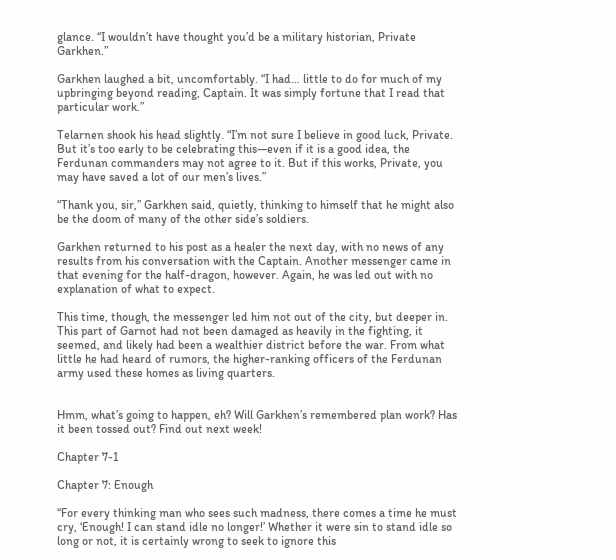glance. “I wouldn’t have thought you’d be a military historian, Private Garkhen.”

Garkhen laughed a bit, uncomfortably. “I had… little to do for much of my upbringing beyond reading, Captain. It was simply fortune that I read that particular work.”

Telarnen shook his head slightly. “I’m not sure I believe in good luck, Private. But it’s too early to be celebrating this—even if it is a good idea, the Ferdunan commanders may not agree to it. But if this works, Private, you may have saved a lot of our men’s lives.”

“Thank you, sir,” Garkhen said, quietly, thinking to himself that he might also be the doom of many of the other side’s soldiers.

Garkhen returned to his post as a healer the next day, with no news of any results from his conversation with the Captain. Another messenger came in that evening for the half-dragon, however. Again, he was led out with no explanation of what to expect.

This time, though, the messenger led him not out of the city, but deeper in. This part of Garnot had not been damaged as heavily in the fighting, it seemed, and likely had been a wealthier district before the war. From what little he had heard of rumors, the higher-ranking officers of the Ferdunan army used these homes as living quarters.


Hmm, what’s going to happen, eh? Will Garkhen’s remembered plan work? Has it been tossed out? Find out next week!

Chapter 7-1

Chapter 7: Enough

“For every thinking man who sees such madness, there comes a time he must cry, ‘Enough! I can stand idle no longer!’ Whether it were sin to stand idle so long or not, it is certainly wrong to seek to ignore this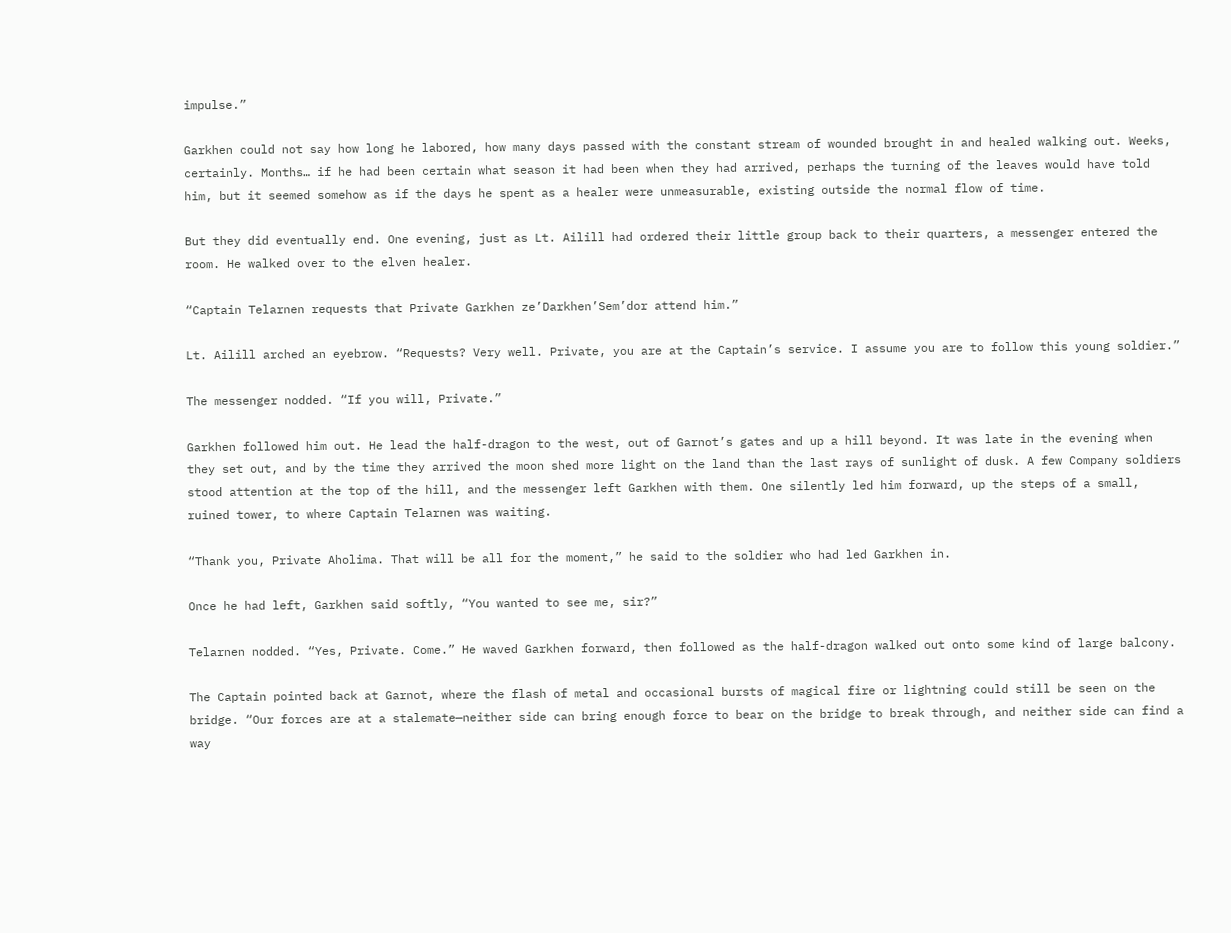impulse.”

Garkhen could not say how long he labored, how many days passed with the constant stream of wounded brought in and healed walking out. Weeks, certainly. Months… if he had been certain what season it had been when they had arrived, perhaps the turning of the leaves would have told him, but it seemed somehow as if the days he spent as a healer were unmeasurable, existing outside the normal flow of time.

But they did eventually end. One evening, just as Lt. Ailill had ordered their little group back to their quarters, a messenger entered the room. He walked over to the elven healer.

“Captain Telarnen requests that Private Garkhen ze’Darkhen’Sem’dor attend him.”

Lt. Ailill arched an eyebrow. “Requests? Very well. Private, you are at the Captain’s service. I assume you are to follow this young soldier.”

The messenger nodded. “If you will, Private.”

Garkhen followed him out. He lead the half-dragon to the west, out of Garnot’s gates and up a hill beyond. It was late in the evening when they set out, and by the time they arrived the moon shed more light on the land than the last rays of sunlight of dusk. A few Company soldiers stood attention at the top of the hill, and the messenger left Garkhen with them. One silently led him forward, up the steps of a small, ruined tower, to where Captain Telarnen was waiting.

“Thank you, Private Aholima. That will be all for the moment,” he said to the soldier who had led Garkhen in.

Once he had left, Garkhen said softly, “You wanted to see me, sir?”

Telarnen nodded. “Yes, Private. Come.” He waved Garkhen forward, then followed as the half-dragon walked out onto some kind of large balcony.

The Captain pointed back at Garnot, where the flash of metal and occasional bursts of magical fire or lightning could still be seen on the bridge. “Our forces are at a stalemate—neither side can bring enough force to bear on the bridge to break through, and neither side can find a way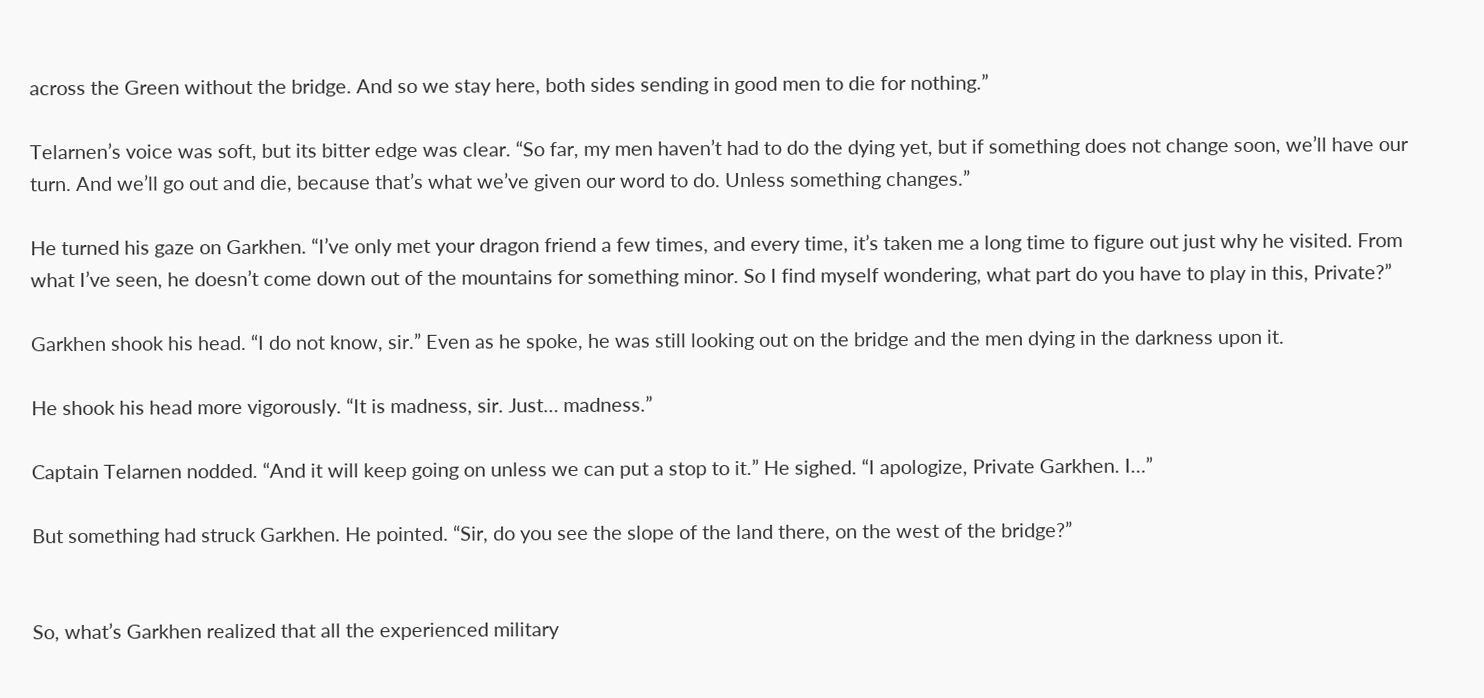across the Green without the bridge. And so we stay here, both sides sending in good men to die for nothing.”

Telarnen’s voice was soft, but its bitter edge was clear. “So far, my men haven’t had to do the dying yet, but if something does not change soon, we’ll have our turn. And we’ll go out and die, because that’s what we’ve given our word to do. Unless something changes.”

He turned his gaze on Garkhen. “I’ve only met your dragon friend a few times, and every time, it’s taken me a long time to figure out just why he visited. From what I’ve seen, he doesn’t come down out of the mountains for something minor. So I find myself wondering, what part do you have to play in this, Private?”

Garkhen shook his head. “I do not know, sir.” Even as he spoke, he was still looking out on the bridge and the men dying in the darkness upon it.

He shook his head more vigorously. “It is madness, sir. Just… madness.”

Captain Telarnen nodded. “And it will keep going on unless we can put a stop to it.” He sighed. “I apologize, Private Garkhen. I…”

But something had struck Garkhen. He pointed. “Sir, do you see the slope of the land there, on the west of the bridge?”


So, what’s Garkhen realized that all the experienced military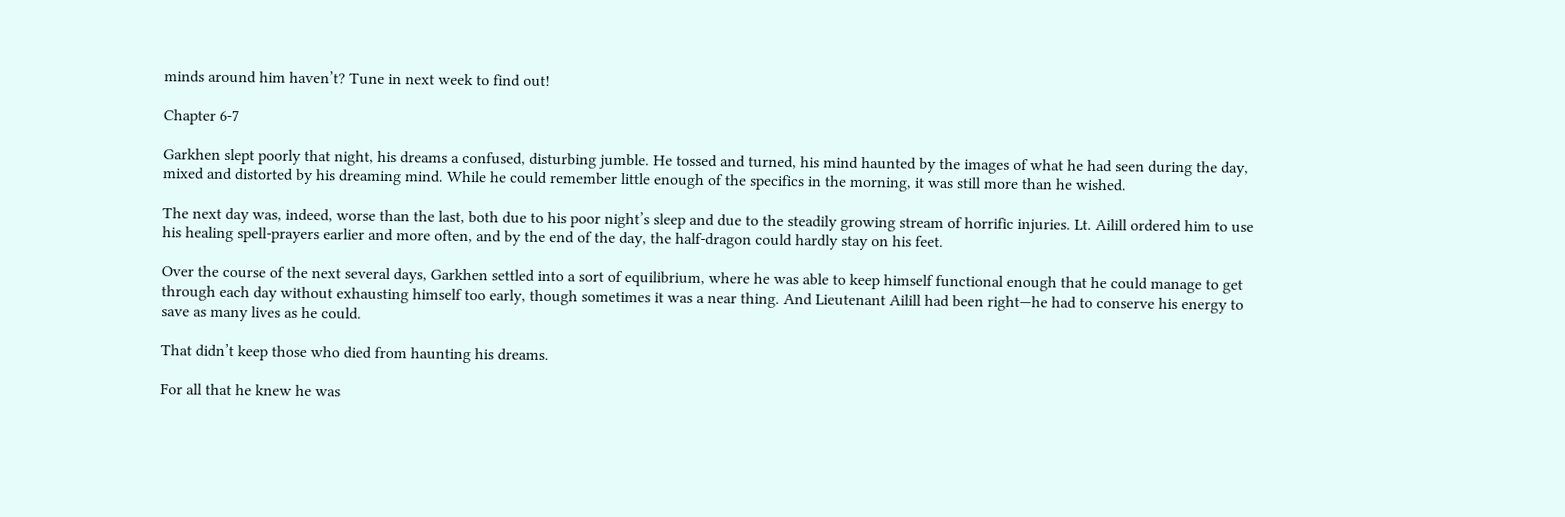minds around him haven’t? Tune in next week to find out!

Chapter 6-7

Garkhen slept poorly that night, his dreams a confused, disturbing jumble. He tossed and turned, his mind haunted by the images of what he had seen during the day, mixed and distorted by his dreaming mind. While he could remember little enough of the specifics in the morning, it was still more than he wished.

The next day was, indeed, worse than the last, both due to his poor night’s sleep and due to the steadily growing stream of horrific injuries. Lt. Ailill ordered him to use his healing spell-prayers earlier and more often, and by the end of the day, the half-dragon could hardly stay on his feet.

Over the course of the next several days, Garkhen settled into a sort of equilibrium, where he was able to keep himself functional enough that he could manage to get through each day without exhausting himself too early, though sometimes it was a near thing. And Lieutenant Ailill had been right—he had to conserve his energy to save as many lives as he could.

That didn’t keep those who died from haunting his dreams.

For all that he knew he was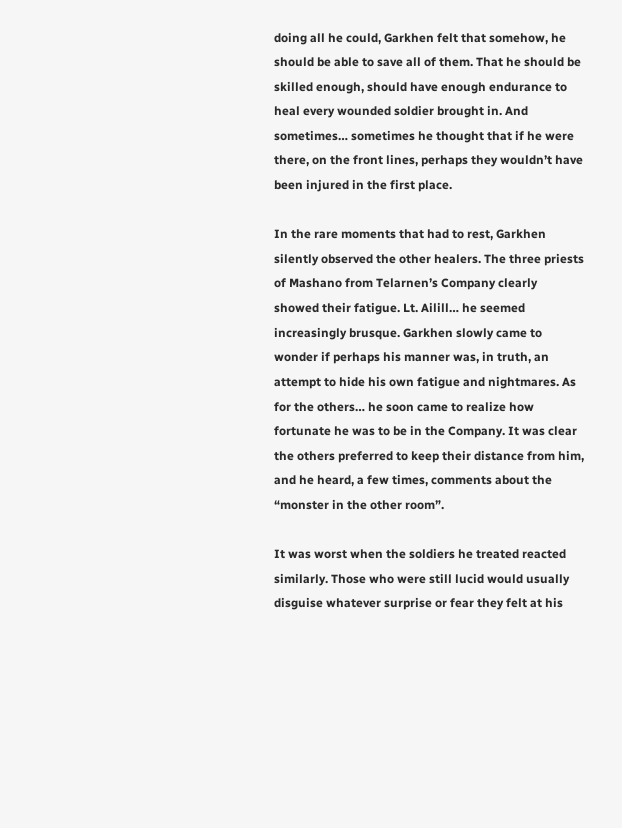doing all he could, Garkhen felt that somehow, he should be able to save all of them. That he should be skilled enough, should have enough endurance to heal every wounded soldier brought in. And sometimes… sometimes he thought that if he were there, on the front lines, perhaps they wouldn’t have been injured in the first place.

In the rare moments that had to rest, Garkhen silently observed the other healers. The three priests of Mashano from Telarnen’s Company clearly showed their fatigue. Lt. Ailill… he seemed increasingly brusque. Garkhen slowly came to wonder if perhaps his manner was, in truth, an attempt to hide his own fatigue and nightmares. As for the others… he soon came to realize how fortunate he was to be in the Company. It was clear the others preferred to keep their distance from him, and he heard, a few times, comments about the “monster in the other room”.

It was worst when the soldiers he treated reacted similarly. Those who were still lucid would usually disguise whatever surprise or fear they felt at his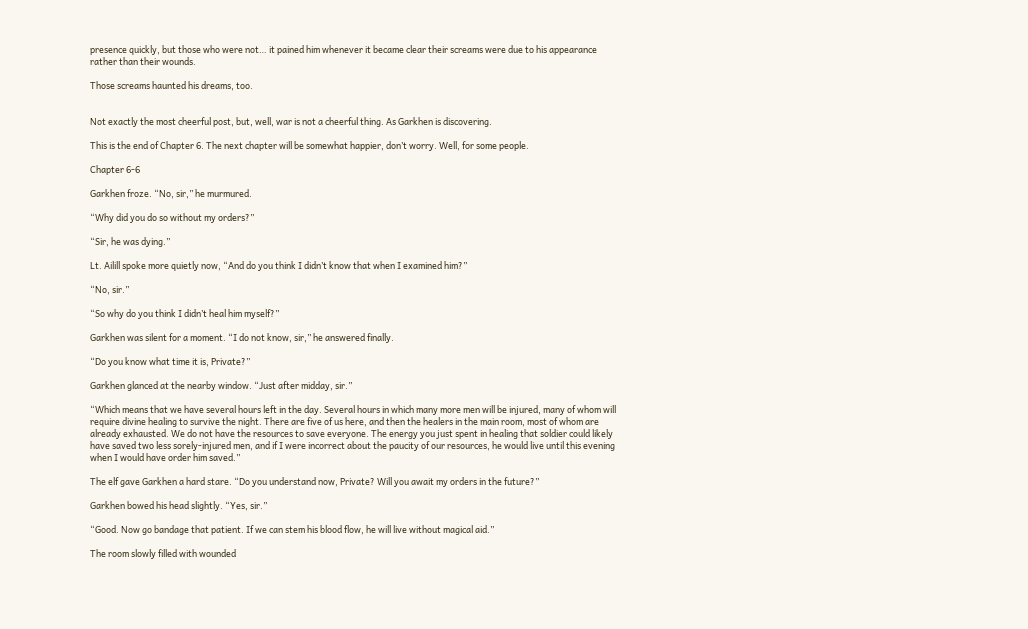presence quickly, but those who were not… it pained him whenever it became clear their screams were due to his appearance rather than their wounds.

Those screams haunted his dreams, too.


Not exactly the most cheerful post, but, well, war is not a cheerful thing. As Garkhen is discovering.

This is the end of Chapter 6. The next chapter will be somewhat happier, don’t worry. Well, for some people.

Chapter 6-6

Garkhen froze. “No, sir,” he murmured.

“Why did you do so without my orders?”

“Sir, he was dying.”

Lt. Ailill spoke more quietly now, “And do you think I didn’t know that when I examined him?”

“No, sir.”

“So why do you think I didn’t heal him myself?”

Garkhen was silent for a moment. “I do not know, sir,” he answered finally.

“Do you know what time it is, Private?”

Garkhen glanced at the nearby window. “Just after midday, sir.”

“Which means that we have several hours left in the day. Several hours in which many more men will be injured, many of whom will require divine healing to survive the night. There are five of us here, and then the healers in the main room, most of whom are already exhausted. We do not have the resources to save everyone. The energy you just spent in healing that soldier could likely have saved two less sorely-injured men, and if I were incorrect about the paucity of our resources, he would live until this evening when I would have order him saved.”

The elf gave Garkhen a hard stare. “Do you understand now, Private? Will you await my orders in the future?”

Garkhen bowed his head slightly. “Yes, sir.”

“Good. Now go bandage that patient. If we can stem his blood flow, he will live without magical aid.”

The room slowly filled with wounded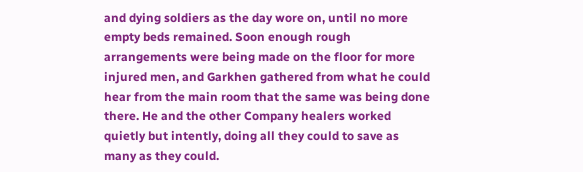and dying soldiers as the day wore on, until no more empty beds remained. Soon enough rough arrangements were being made on the floor for more injured men, and Garkhen gathered from what he could hear from the main room that the same was being done there. He and the other Company healers worked quietly but intently, doing all they could to save as many as they could.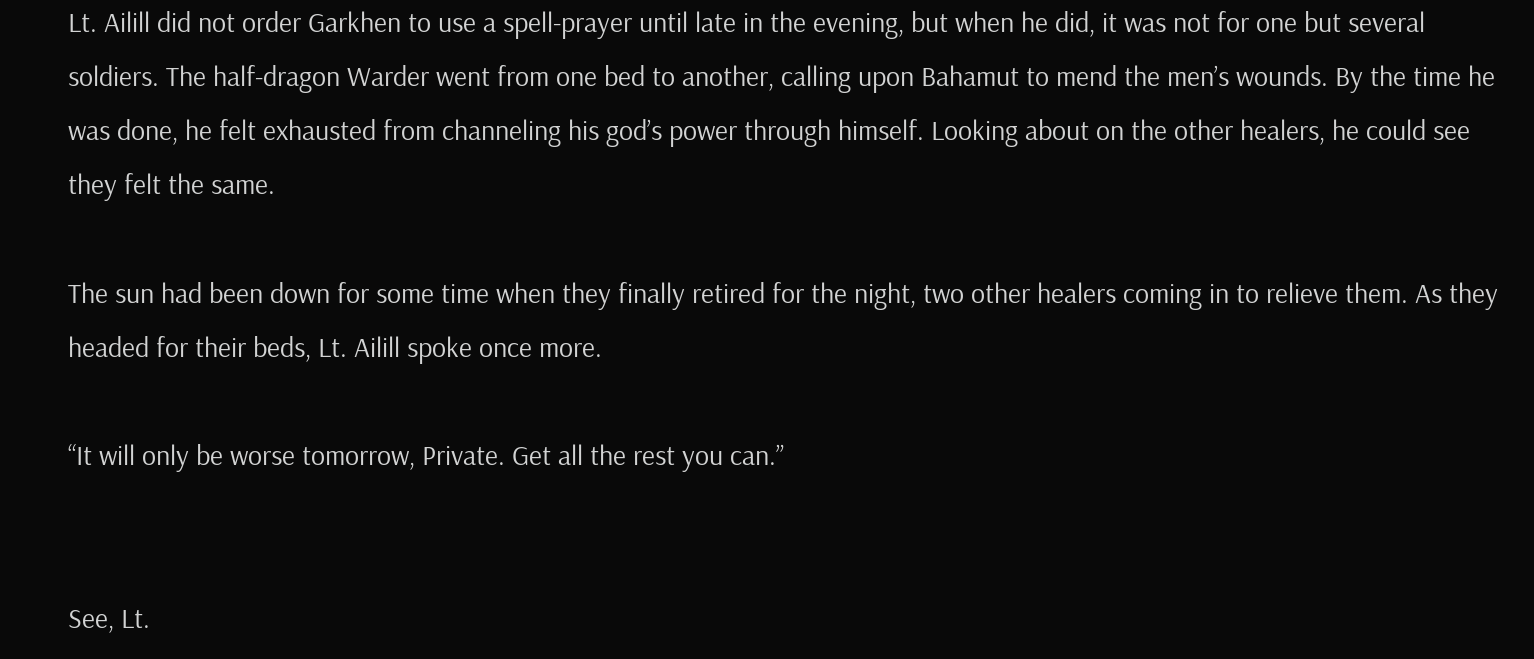Lt. Ailill did not order Garkhen to use a spell-prayer until late in the evening, but when he did, it was not for one but several soldiers. The half-dragon Warder went from one bed to another, calling upon Bahamut to mend the men’s wounds. By the time he was done, he felt exhausted from channeling his god’s power through himself. Looking about on the other healers, he could see they felt the same.

The sun had been down for some time when they finally retired for the night, two other healers coming in to relieve them. As they headed for their beds, Lt. Ailill spoke once more.

“It will only be worse tomorrow, Private. Get all the rest you can.”


See, Lt.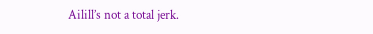Ailill’s not a total jerk.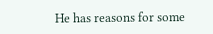He has reasons for some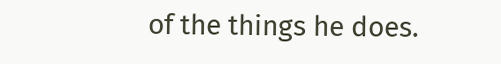of the things he does.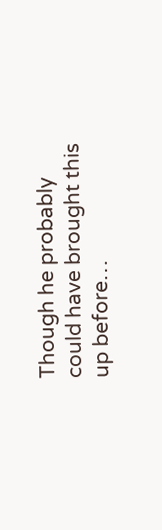Though he probably could have brought this up before…